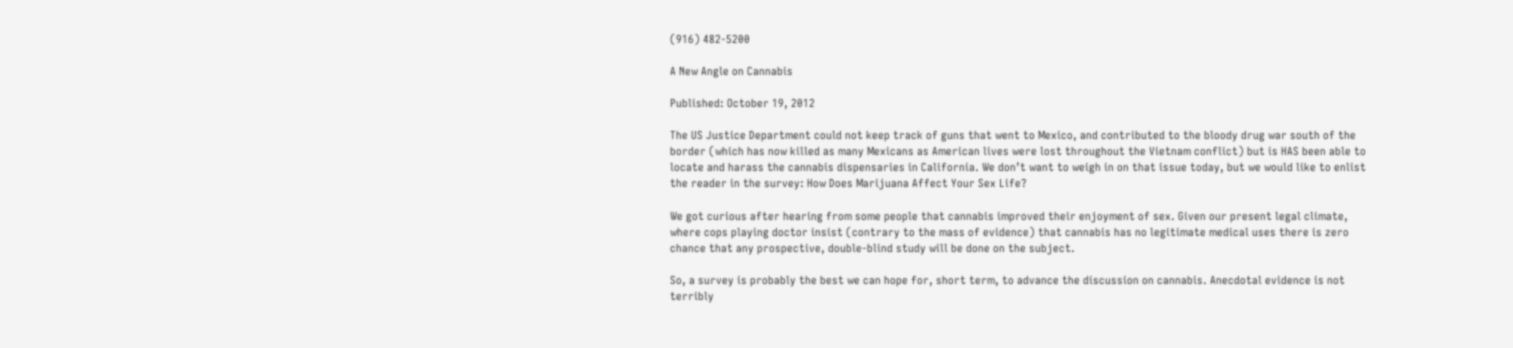(916) 482-5200

A New Angle on Cannabis

Published: October 19, 2012

The US Justice Department could not keep track of guns that went to Mexico, and contributed to the bloody drug war south of the border (which has now killed as many Mexicans as American lives were lost throughout the Vietnam conflict) but is HAS been able to locate and harass the cannabis dispensaries in California. We don’t want to weigh in on that issue today, but we would like to enlist the reader in the survey: How Does Marijuana Affect Your Sex Life?

We got curious after hearing from some people that cannabis improved their enjoyment of sex. Given our present legal climate, where cops playing doctor insist (contrary to the mass of evidence) that cannabis has no legitimate medical uses there is zero chance that any prospective, double-blind study will be done on the subject.

So, a survey is probably the best we can hope for, short term, to advance the discussion on cannabis. Anecdotal evidence is not terribly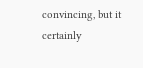convincing, but it certainly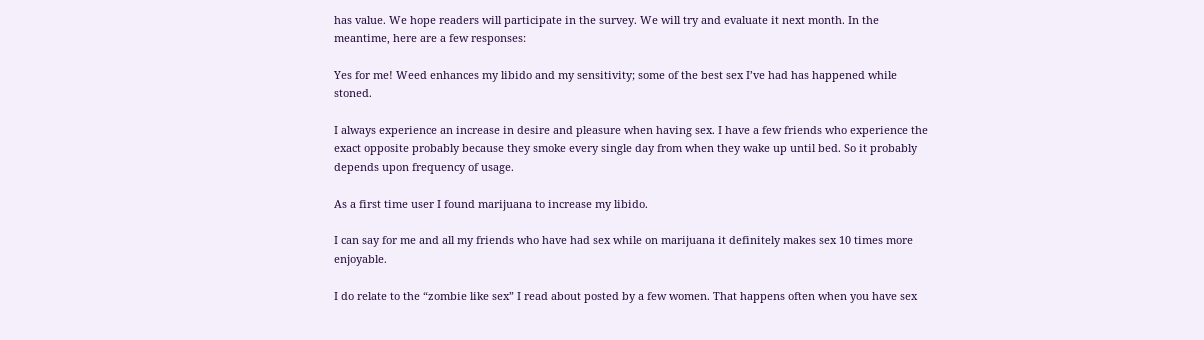has value. We hope readers will participate in the survey. We will try and evaluate it next month. In the meantime, here are a few responses:

Yes for me! Weed enhances my libido and my sensitivity; some of the best sex I’ve had has happened while stoned.

I always experience an increase in desire and pleasure when having sex. I have a few friends who experience the exact opposite probably because they smoke every single day from when they wake up until bed. So it probably depends upon frequency of usage.

As a first time user I found marijuana to increase my libido.

I can say for me and all my friends who have had sex while on marijuana it definitely makes sex 10 times more enjoyable.

I do relate to the “zombie like sex” I read about posted by a few women. That happens often when you have sex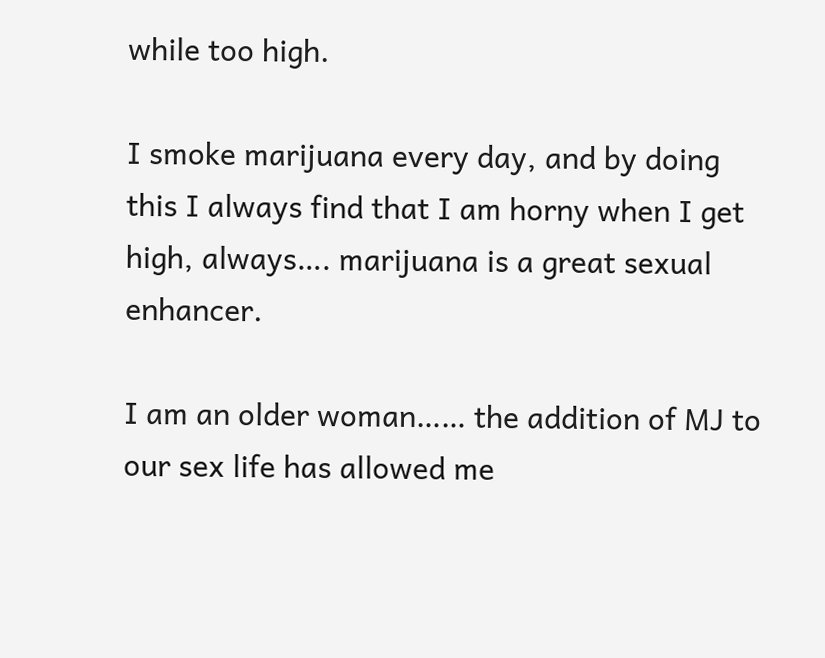while too high.

I smoke marijuana every day, and by doing this I always find that I am horny when I get high, always…. marijuana is a great sexual enhancer.

I am an older woman…… the addition of MJ to our sex life has allowed me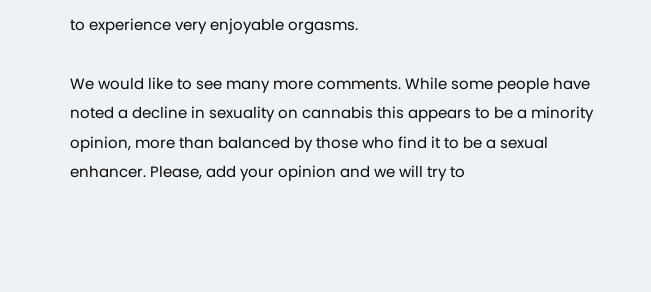to experience very enjoyable orgasms.

We would like to see many more comments. While some people have noted a decline in sexuality on cannabis this appears to be a minority opinion, more than balanced by those who find it to be a sexual enhancer. Please, add your opinion and we will try to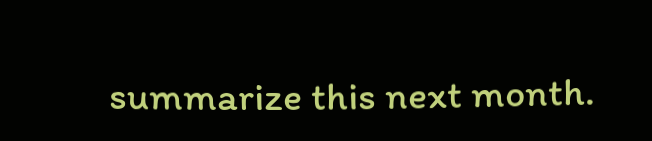summarize this next month.